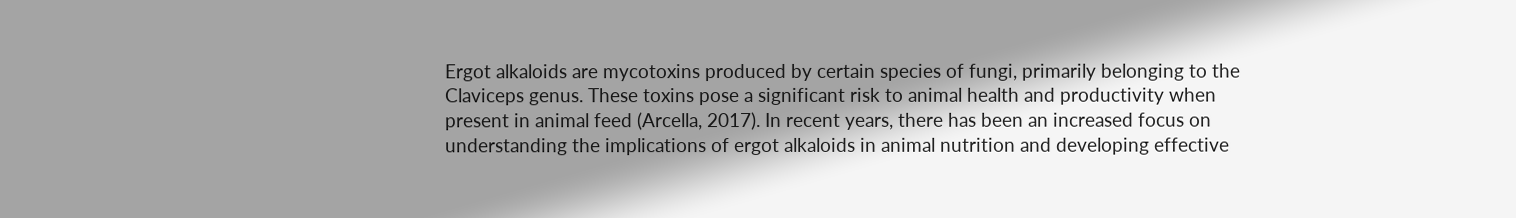Ergot alkaloids are mycotoxins produced by certain species of fungi, primarily belonging to the Claviceps genus. These toxins pose a significant risk to animal health and productivity when present in animal feed (Arcella, 2017). In recent years, there has been an increased focus on understanding the implications of ergot alkaloids in animal nutrition and developing effective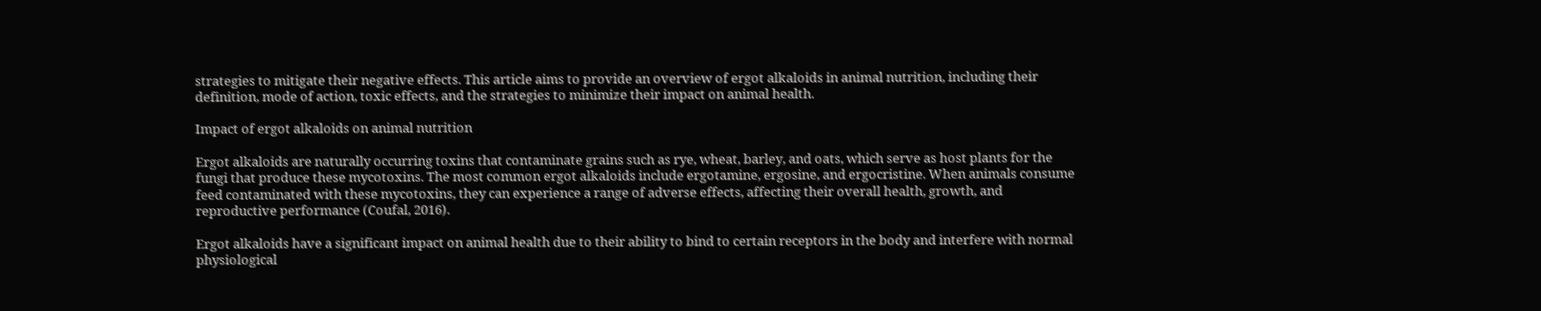strategies to mitigate their negative effects. This article aims to provide an overview of ergot alkaloids in animal nutrition, including their definition, mode of action, toxic effects, and the strategies to minimize their impact on animal health.

Impact of ergot alkaloids on animal nutrition

Ergot alkaloids are naturally occurring toxins that contaminate grains such as rye, wheat, barley, and oats, which serve as host plants for the fungi that produce these mycotoxins. The most common ergot alkaloids include ergotamine, ergosine, and ergocristine. When animals consume feed contaminated with these mycotoxins, they can experience a range of adverse effects, affecting their overall health, growth, and reproductive performance (Coufal, 2016).

Ergot alkaloids have a significant impact on animal health due to their ability to bind to certain receptors in the body and interfere with normal physiological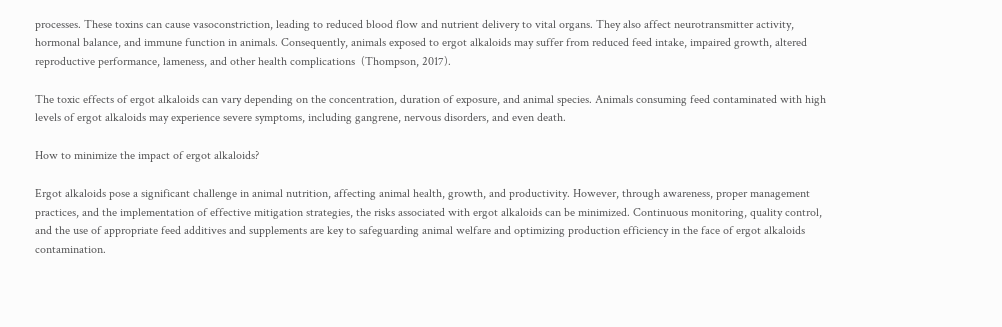processes. These toxins can cause vasoconstriction, leading to reduced blood flow and nutrient delivery to vital organs. They also affect neurotransmitter activity, hormonal balance, and immune function in animals. Consequently, animals exposed to ergot alkaloids may suffer from reduced feed intake, impaired growth, altered reproductive performance, lameness, and other health complications  (Thompson, 2017).

The toxic effects of ergot alkaloids can vary depending on the concentration, duration of exposure, and animal species. Animals consuming feed contaminated with high levels of ergot alkaloids may experience severe symptoms, including gangrene, nervous disorders, and even death.

How to minimize the impact of ergot alkaloids?

Ergot alkaloids pose a significant challenge in animal nutrition, affecting animal health, growth, and productivity. However, through awareness, proper management practices, and the implementation of effective mitigation strategies, the risks associated with ergot alkaloids can be minimized. Continuous monitoring, quality control, and the use of appropriate feed additives and supplements are key to safeguarding animal welfare and optimizing production efficiency in the face of ergot alkaloids contamination.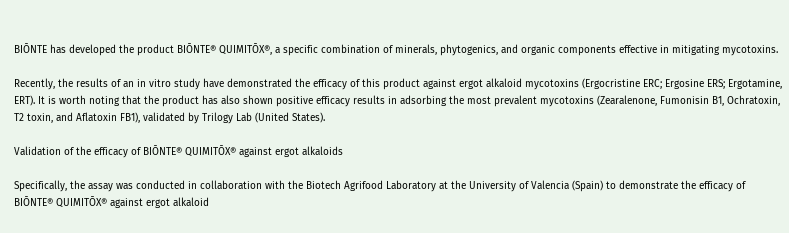BIŌNTE has developed the product BIŌNTE® QUIMITŌX®, a specific combination of minerals, phytogenics, and organic components effective in mitigating mycotoxins.

Recently, the results of an in vitro study have demonstrated the efficacy of this product against ergot alkaloid mycotoxins (Ergocristine ERC; Ergosine ERS; Ergotamine, ERT). It is worth noting that the product has also shown positive efficacy results in adsorbing the most prevalent mycotoxins (Zearalenone, Fumonisin B1, Ochratoxin, T2 toxin, and Aflatoxin FB1), validated by Trilogy Lab (United States).

Validation of the efficacy of BIŌNTE® QUIMITŌX® against ergot alkaloids

Specifically, the assay was conducted in collaboration with the Biotech Agrifood Laboratory at the University of Valencia (Spain) to demonstrate the efficacy of BIŌNTE® QUIMITŌX® against ergot alkaloid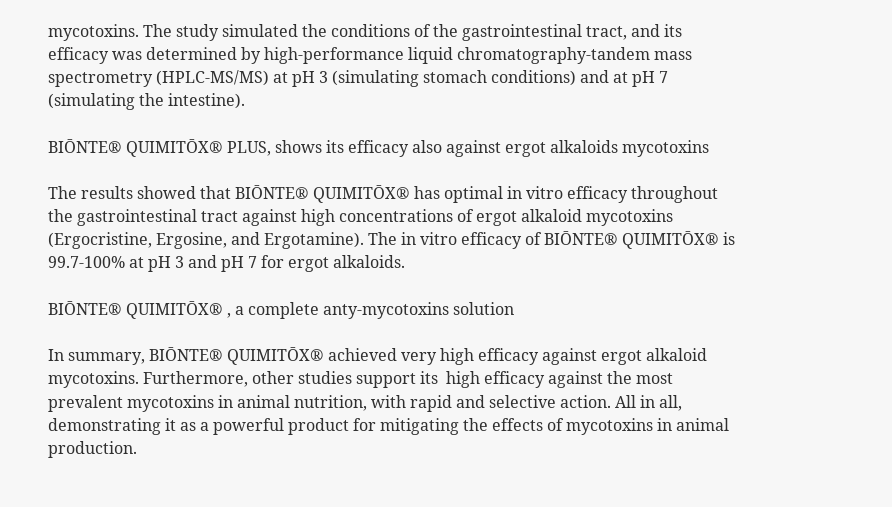mycotoxins. The study simulated the conditions of the gastrointestinal tract, and its efficacy was determined by high-performance liquid chromatography-tandem mass spectrometry (HPLC-MS/MS) at pH 3 (simulating stomach conditions) and at pH 7 (simulating the intestine).

BIŌNTE® QUIMITŌX® PLUS, shows its efficacy also against ergot alkaloids mycotoxins

The results showed that BIŌNTE® QUIMITŌX® has optimal in vitro efficacy throughout the gastrointestinal tract against high concentrations of ergot alkaloid mycotoxins (Ergocristine, Ergosine, and Ergotamine). The in vitro efficacy of BIŌNTE® QUIMITŌX® is 99.7-100% at pH 3 and pH 7 for ergot alkaloids.

BIŌNTE® QUIMITŌX® , a complete anty-mycotoxins solution

In summary, BIŌNTE® QUIMITŌX® achieved very high efficacy against ergot alkaloid mycotoxins. Furthermore, other studies support its  high efficacy against the most prevalent mycotoxins in animal nutrition, with rapid and selective action. All in all, demonstrating it as a powerful product for mitigating the effects of mycotoxins in animal production.